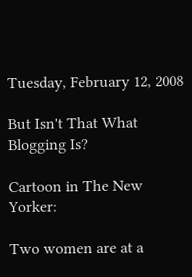Tuesday, February 12, 2008

But Isn't That What Blogging Is?

Cartoon in The New Yorker:

Two women are at a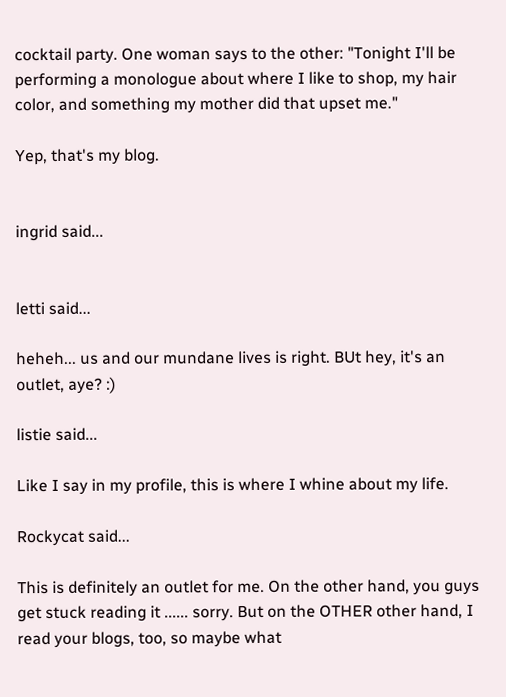cocktail party. One woman says to the other: "Tonight I'll be performing a monologue about where I like to shop, my hair color, and something my mother did that upset me."

Yep, that's my blog.


ingrid said...


letti said...

heheh... us and our mundane lives is right. BUt hey, it's an outlet, aye? :)

listie said...

Like I say in my profile, this is where I whine about my life.

Rockycat said...

This is definitely an outlet for me. On the other hand, you guys get stuck reading it ...... sorry. But on the OTHER other hand, I read your blogs, too, so maybe what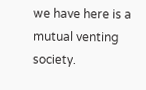we have here is a mutual venting society.